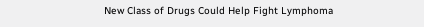New Class of Drugs Could Help Fight Lymphoma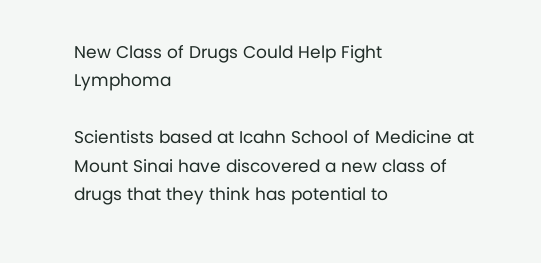New Class of Drugs Could Help Fight Lymphoma

Scientists based at Icahn School of Medicine at Mount Sinai have discovered a new class of drugs that they think has potential to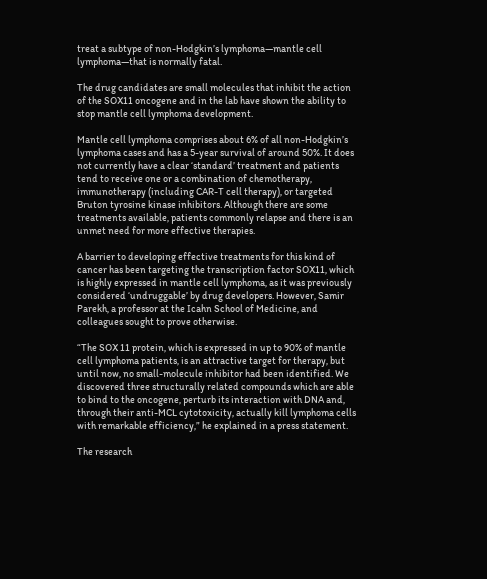treat a subtype of non-Hodgkin’s lymphoma—mantle cell lymphoma—that is normally fatal.

The drug candidates are small molecules that inhibit the action of the SOX11 oncogene and in the lab have shown the ability to stop mantle cell lymphoma development.

Mantle cell lymphoma comprises about 6% of all non-Hodgkin’s lymphoma cases and has a 5-year survival of around 50%. It does not currently have a clear ‘standard’ treatment and patients tend to receive one or a combination of chemotherapy, immunotherapy (including CAR-T cell therapy), or targeted Bruton tyrosine kinase inhibitors. Although there are some treatments available, patients commonly relapse and there is an unmet need for more effective therapies.

A barrier to developing effective treatments for this kind of cancer has been targeting the transcription factor SOX11, which is highly expressed in mantle cell lymphoma, as it was previously considered ‘undruggable’ by drug developers. However, Samir Parekh, a professor at the Icahn School of Medicine, and colleagues sought to prove otherwise.

“The SOX 11 protein, which is expressed in up to 90% of mantle cell lymphoma patients, is an attractive target for therapy, but until now, no small-molecule inhibitor had been identified. We discovered three structurally related compounds which are able to bind to the oncogene, perturb its interaction with DNA and, through their anti-MCL cytotoxicity, actually kill lymphoma cells with remarkable efficiency,” he explained in a press statement.

The research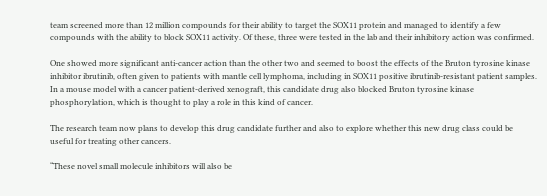team screened more than 12 million compounds for their ability to target the SOX11 protein and managed to identify a few compounds with the ability to block SOX11 activity. Of these, three were tested in the lab and their inhibitory action was confirmed.

One showed more significant anti-cancer action than the other two and seemed to boost the effects of the Bruton tyrosine kinase inhibitor ibrutinib, often given to patients with mantle cell lymphoma, including in SOX11 positive ibrutinib-resistant patient samples. In a mouse model with a cancer patient-derived xenograft, this candidate drug also blocked Bruton tyrosine kinase phosphorylation, which is thought to play a role in this kind of cancer.

The research team now plans to develop this drug candidate further and also to explore whether this new drug class could be useful for treating other cancers.

“These novel small molecule inhibitors will also be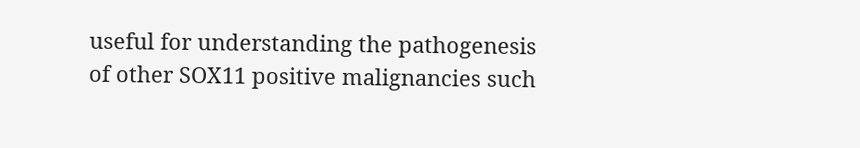useful for understanding the pathogenesis of other SOX11 positive malignancies such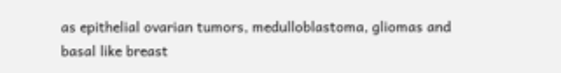as epithelial ovarian tumors, medulloblastoma, gliomas and basal like breast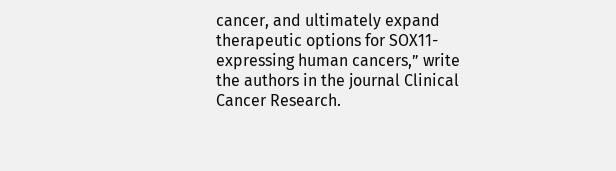cancer, and ultimately expand therapeutic options for SOX11-expressing human cancers,” write the authors in the journal Clinical Cancer Research.